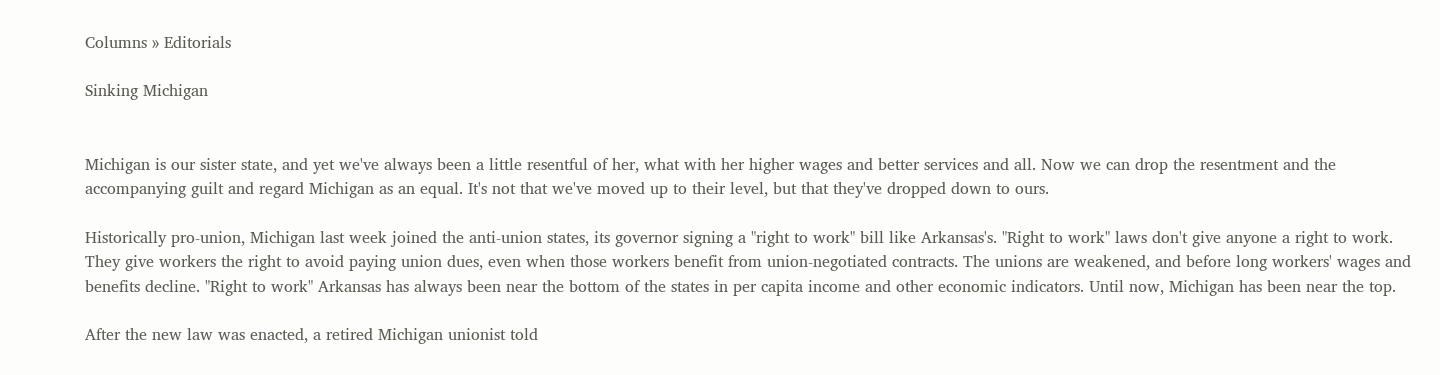Columns » Editorials

Sinking Michigan


Michigan is our sister state, and yet we've always been a little resentful of her, what with her higher wages and better services and all. Now we can drop the resentment and the accompanying guilt and regard Michigan as an equal. It's not that we've moved up to their level, but that they've dropped down to ours.

Historically pro-union, Michigan last week joined the anti-union states, its governor signing a "right to work" bill like Arkansas's. "Right to work" laws don't give anyone a right to work. They give workers the right to avoid paying union dues, even when those workers benefit from union-negotiated contracts. The unions are weakened, and before long workers' wages and benefits decline. "Right to work" Arkansas has always been near the bottom of the states in per capita income and other economic indicators. Until now, Michigan has been near the top.

After the new law was enacted, a retired Michigan unionist told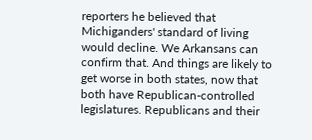reporters he believed that Michiganders' standard of living would decline. We Arkansans can confirm that. And things are likely to get worse in both states, now that both have Republican-controlled legislatures. Republicans and their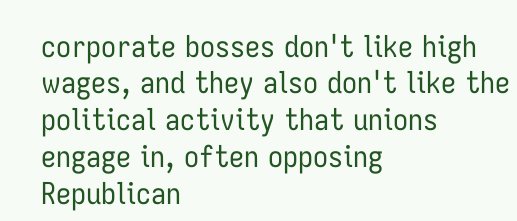corporate bosses don't like high wages, and they also don't like the political activity that unions engage in, often opposing Republican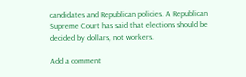candidates and Republican policies. A Republican Supreme Court has said that elections should be decided by dollars, not workers.

Add a comment